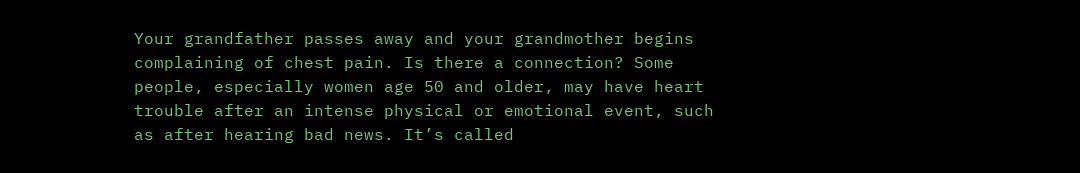Your grandfather passes away and your grandmother begins complaining of chest pain. Is there a connection? Some people, especially women age 50 and older, may have heart trouble after an intense physical or emotional event, such as after hearing bad news. It’s called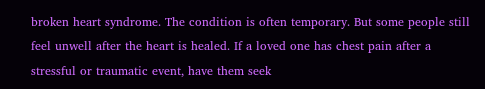broken heart syndrome. The condition is often temporary. But some people still feel unwell after the heart is healed. If a loved one has chest pain after a stressful or traumatic event, have them seek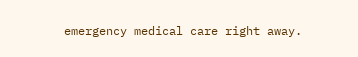emergency medical care right away.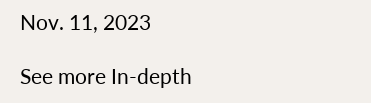Nov. 11, 2023

See more In-depth